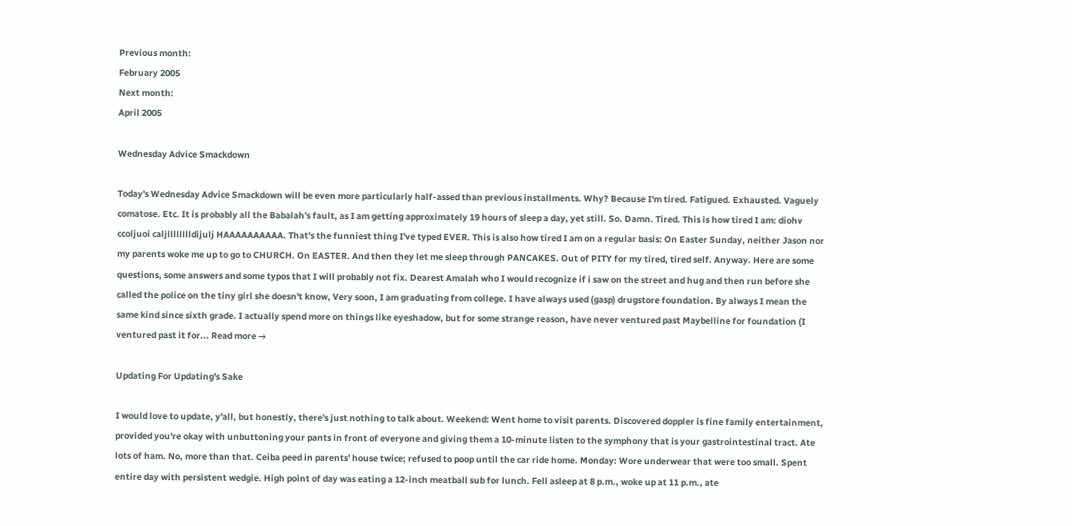Previous month:
February 2005
Next month:
April 2005

Wednesday Advice Smackdown

Today's Wednesday Advice Smackdown will be even more particularly half-assed than previous installments. Why? Because I'm tired. Fatigued. Exhausted. Vaguely comatose. Etc. It is probably all the Babalah's fault, as I am getting approximately 19 hours of sleep a day, yet still. So. Damn. Tired. This is how tired I am: diohv ccoljuoi caljlllllllldijulj HAAAAAAAAAA. That's the funniest thing I've typed EVER. This is also how tired I am on a regular basis: On Easter Sunday, neither Jason nor my parents woke me up to go to CHURCH. On EASTER. And then they let me sleep through PANCAKES. Out of PITY for my tired, tired self. Anyway. Here are some questions, some answers and some typos that I will probably not fix. Dearest Amalah who I would recognize if i saw on the street and hug and then run before she called the police on the tiny girl she doesn't know, Very soon, I am graduating from college. I have always used (gasp) drugstore foundation. By always I mean the same kind since sixth grade. I actually spend more on things like eyeshadow, but for some strange reason, have never ventured past Maybelline for foundation (I ventured past it for... Read more →

Updating For Updating's Sake

I would love to update, y'all, but honestly, there's just nothing to talk about. Weekend: Went home to visit parents. Discovered doppler is fine family entertainment, provided you're okay with unbuttoning your pants in front of everyone and giving them a 10-minute listen to the symphony that is your gastrointestinal tract. Ate lots of ham. No, more than that. Ceiba peed in parents' house twice; refused to poop until the car ride home. Monday: Wore underwear that were too small. Spent entire day with persistent wedgie. High point of day was eating a 12-inch meatball sub for lunch. Fell asleep at 8 p.m., woke up at 11 p.m., ate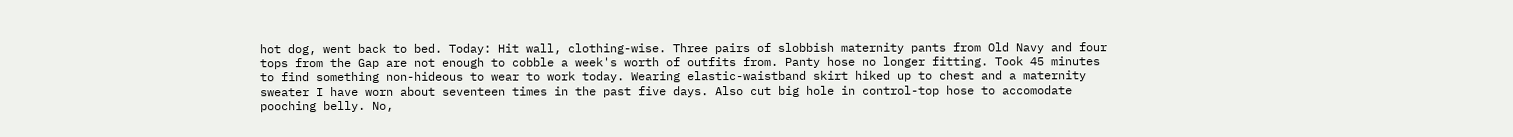hot dog, went back to bed. Today: Hit wall, clothing-wise. Three pairs of slobbish maternity pants from Old Navy and four tops from the Gap are not enough to cobble a week's worth of outfits from. Panty hose no longer fitting. Took 45 minutes to find something non-hideous to wear to work today. Wearing elastic-waistband skirt hiked up to chest and a maternity sweater I have worn about seventeen times in the past five days. Also cut big hole in control-top hose to accomodate pooching belly. No,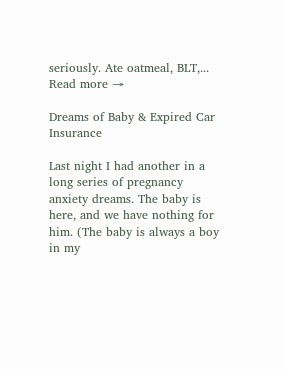seriously. Ate oatmeal, BLT,... Read more →

Dreams of Baby & Expired Car Insurance

Last night I had another in a long series of pregnancy anxiety dreams. The baby is here, and we have nothing for him. (The baby is always a boy in my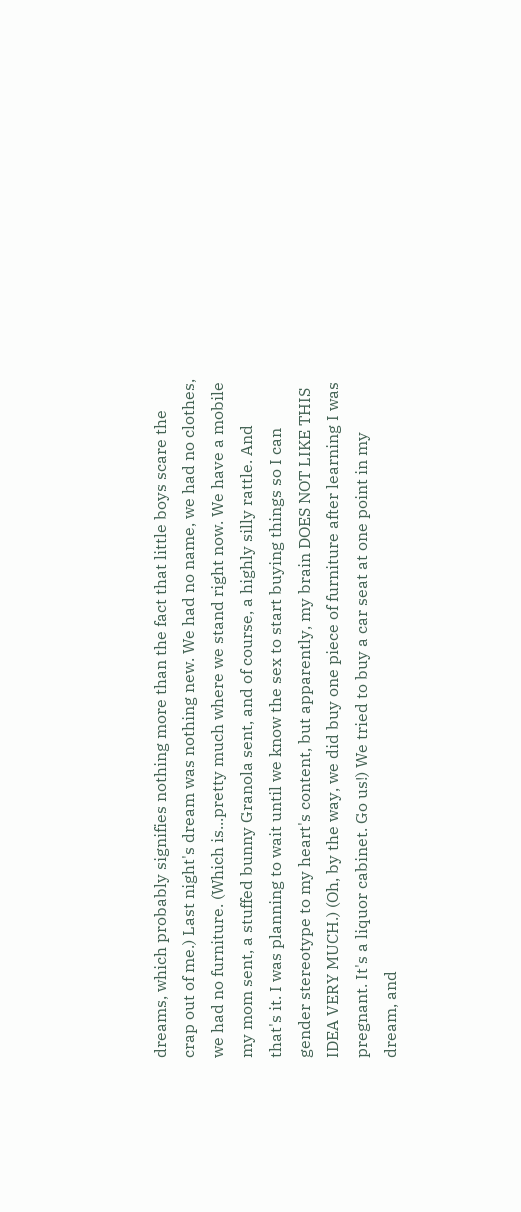dreams, which probably signifies nothing more than the fact that little boys scare the crap out of me.) Last night's dream was nothing new. We had no name, we had no clothes, we had no furniture. (Which is...pretty much where we stand right now. We have a mobile my mom sent, a stuffed bunny Granola sent, and of course, a highly silly rattle. And that's it. I was planning to wait until we know the sex to start buying things so I can gender stereotype to my heart's content, but apparently, my brain DOES NOT LIKE THIS IDEA VERY MUCH.) (Oh, by the way, we did buy one piece of furniture after learning I was pregnant. It's a liquor cabinet. Go us!) We tried to buy a car seat at one point in my dream, and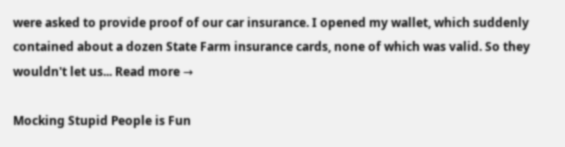were asked to provide proof of our car insurance. I opened my wallet, which suddenly contained about a dozen State Farm insurance cards, none of which was valid. So they wouldn't let us... Read more →

Mocking Stupid People is Fun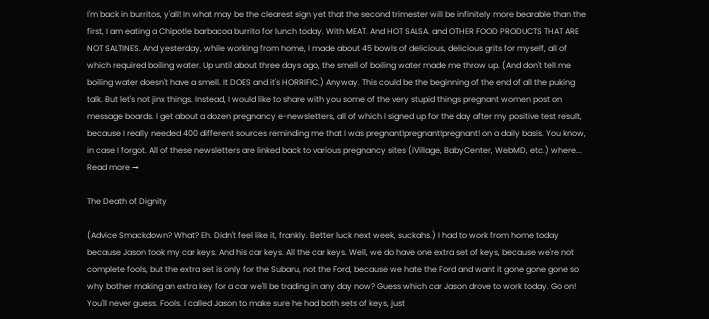I'm back in burritos, y'all! In what may be the clearest sign yet that the second trimester will be infinitely more bearable than the first, I am eating a Chipotle barbacoa burrito for lunch today. With MEAT. And HOT SALSA. and OTHER FOOD PRODUCTS THAT ARE NOT SALTINES. And yesterday, while working from home, I made about 45 bowls of delicious, delicious grits for myself, all of which required boiling water. Up until about three days ago, the smell of boiling water made me throw up. (And don't tell me boiling water doesn't have a smell. It DOES and it's HORRIFIC.) Anyway. This could be the beginning of the end of all the puking talk. But let's not jinx things. Instead, I would like to share with you some of the very stupid things pregnant women post on message boards. I get about a dozen pregnancy e-newsletters, all of which I signed up for the day after my positive test result, because I really needed 400 different sources reminding me that I was pregnant!pregnant!pregnant! on a daily basis. You know, in case I forgot. All of these newsletters are linked back to various pregnancy sites (iVillage, BabyCenter, WebMD, etc.) where... Read more →

The Death of Dignity

(Advice Smackdown? What? Eh. Didn't feel like it, frankly. Better luck next week, suckahs.) I had to work from home today because Jason took my car keys. And his car keys. All the car keys. Well, we do have one extra set of keys, because we're not complete fools, but the extra set is only for the Subaru, not the Ford, because we hate the Ford and want it gone gone gone so why bother making an extra key for a car we'll be trading in any day now? Guess which car Jason drove to work today. Go on! You'll never guess. Fools. I called Jason to make sure he had both sets of keys, just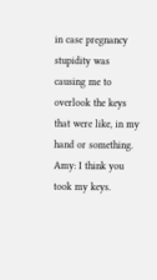in case pregnancy stupidity was causing me to overlook the keys that were like, in my hand or something. Amy: I think you took my keys.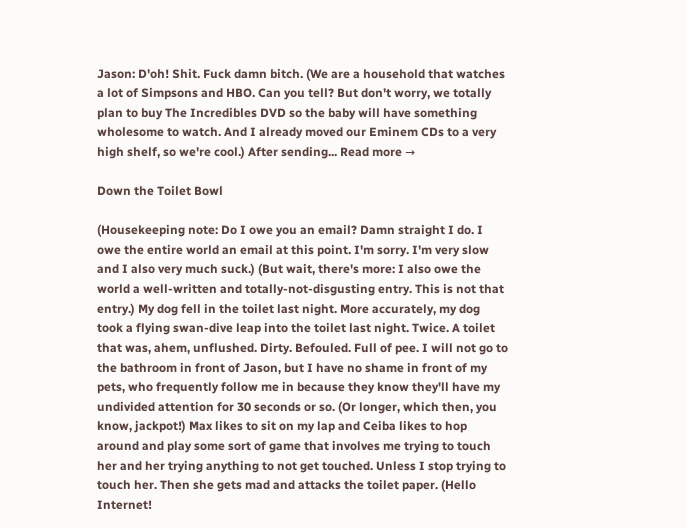Jason: D'oh! Shit. Fuck damn bitch. (We are a household that watches a lot of Simpsons and HBO. Can you tell? But don't worry, we totally plan to buy The Incredibles DVD so the baby will have something wholesome to watch. And I already moved our Eminem CDs to a very high shelf, so we're cool.) After sending... Read more →

Down the Toilet Bowl

(Housekeeping note: Do I owe you an email? Damn straight I do. I owe the entire world an email at this point. I'm sorry. I'm very slow and I also very much suck.) (But wait, there's more: I also owe the world a well-written and totally-not-disgusting entry. This is not that entry.) My dog fell in the toilet last night. More accurately, my dog took a flying swan-dive leap into the toilet last night. Twice. A toilet that was, ahem, unflushed. Dirty. Befouled. Full of pee. I will not go to the bathroom in front of Jason, but I have no shame in front of my pets, who frequently follow me in because they know they'll have my undivided attention for 30 seconds or so. (Or longer, which then, you know, jackpot!) Max likes to sit on my lap and Ceiba likes to hop around and play some sort of game that involves me trying to touch her and her trying anything to not get touched. Unless I stop trying to touch her. Then she gets mad and attacks the toilet paper. (Hello Internet!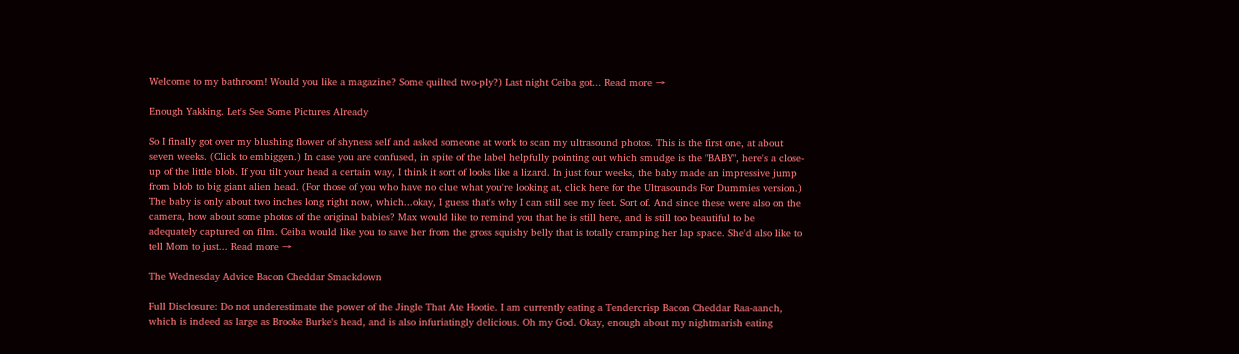Welcome to my bathroom! Would you like a magazine? Some quilted two-ply?) Last night Ceiba got... Read more →

Enough Yakking. Let's See Some Pictures Already

So I finally got over my blushing flower of shyness self and asked someone at work to scan my ultrasound photos. This is the first one, at about seven weeks. (Click to embiggen.) In case you are confused, in spite of the label helpfully pointing out which smudge is the "BABY", here's a close-up of the little blob. If you tilt your head a certain way, I think it sort of looks like a lizard. In just four weeks, the baby made an impressive jump from blob to big giant alien head. (For those of you who have no clue what you're looking at, click here for the Ultrasounds For Dummies version.) The baby is only about two inches long right now, which...okay, I guess that's why I can still see my feet. Sort of. And since these were also on the camera, how about some photos of the original babies? Max would like to remind you that he is still here, and is still too beautiful to be adequately captured on film. Ceiba would like you to save her from the gross squishy belly that is totally cramping her lap space. She'd also like to tell Mom to just... Read more →

The Wednesday Advice Bacon Cheddar Smackdown

Full Disclosure: Do not underestimate the power of the Jingle That Ate Hootie. I am currently eating a Tendercrisp Bacon Cheddar Raa-aanch, which is indeed as large as Brooke Burke's head, and is also infuriatingly delicious. Oh my God. Okay, enough about my nightmarish eating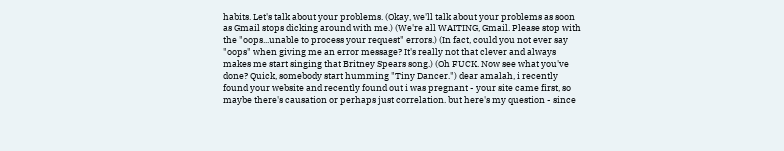habits. Let's talk about your problems. (Okay, we'll talk about your problems as soon as Gmail stops dicking around with me.) (We're all WAITING, Gmail. Please stop with the "oops...unable to process your request" errors.) (In fact, could you not ever say "oops" when giving me an error message? It's really not that clever and always makes me start singing that Britney Spears song.) (Oh FUCK. Now see what you've done? Quick, somebody start humming "Tiny Dancer.") dear amalah, i recently found your website and recently found out i was pregnant - your site came first, so maybe there's causation or perhaps just correlation. but here's my question - since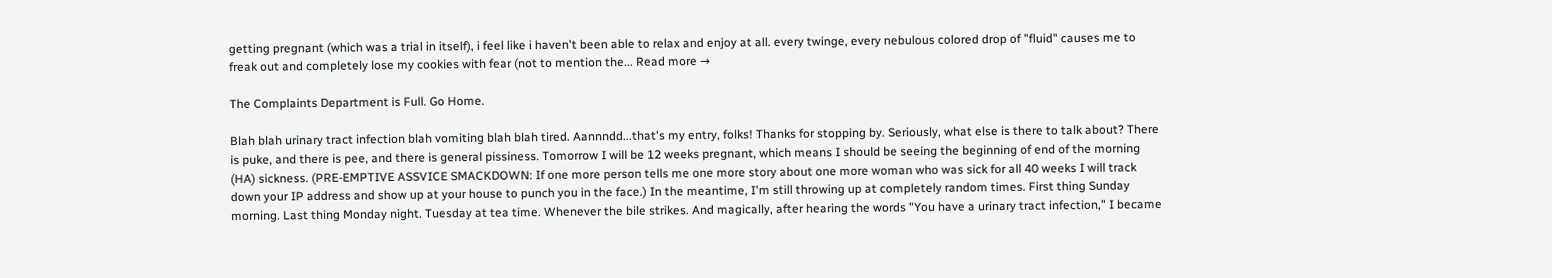getting pregnant (which was a trial in itself), i feel like i haven't been able to relax and enjoy at all. every twinge, every nebulous colored drop of "fluid" causes me to freak out and completely lose my cookies with fear (not to mention the... Read more →

The Complaints Department is Full. Go Home.

Blah blah urinary tract infection blah vomiting blah blah tired. Aannndd...that's my entry, folks! Thanks for stopping by. Seriously, what else is there to talk about? There is puke, and there is pee, and there is general pissiness. Tomorrow I will be 12 weeks pregnant, which means I should be seeing the beginning of end of the morning (HA) sickness. (PRE-EMPTIVE ASSVICE SMACKDOWN: If one more person tells me one more story about one more woman who was sick for all 40 weeks I will track down your IP address and show up at your house to punch you in the face.) In the meantime, I'm still throwing up at completely random times. First thing Sunday morning. Last thing Monday night. Tuesday at tea time. Whenever the bile strikes. And magically, after hearing the words "You have a urinary tract infection," I became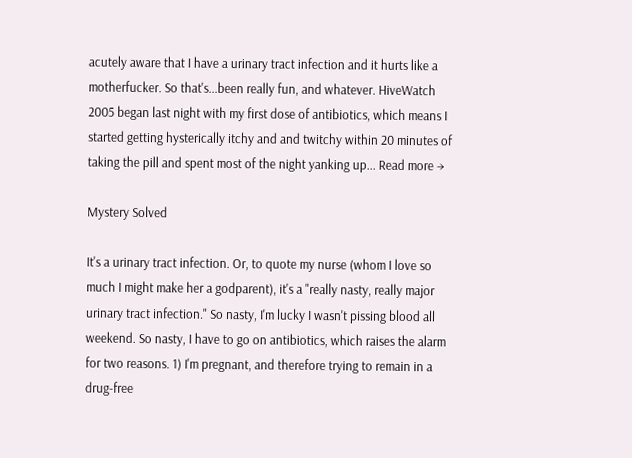acutely aware that I have a urinary tract infection and it hurts like a motherfucker. So that's...been really fun, and whatever. HiveWatch 2005 began last night with my first dose of antibiotics, which means I started getting hysterically itchy and and twitchy within 20 minutes of taking the pill and spent most of the night yanking up... Read more →

Mystery Solved

It's a urinary tract infection. Or, to quote my nurse (whom I love so much I might make her a godparent), it's a "really nasty, really major urinary tract infection." So nasty, I'm lucky I wasn't pissing blood all weekend. So nasty, I have to go on antibiotics, which raises the alarm for two reasons. 1) I'm pregnant, and therefore trying to remain in a drug-free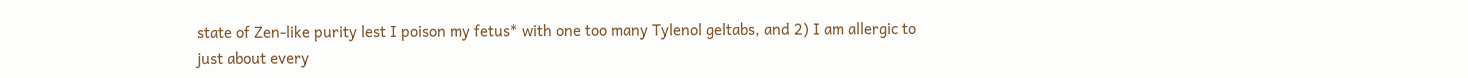state of Zen-like purity lest I poison my fetus* with one too many Tylenol geltabs, and 2) I am allergic to just about every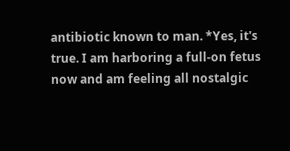antibiotic known to man. *Yes, it's true. I am harboring a full-on fetus now and am feeling all nostalgic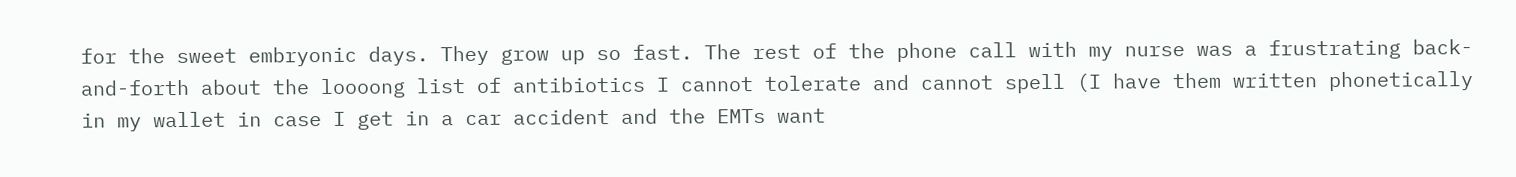for the sweet embryonic days. They grow up so fast. The rest of the phone call with my nurse was a frustrating back-and-forth about the loooong list of antibiotics I cannot tolerate and cannot spell (I have them written phonetically in my wallet in case I get in a car accident and the EMTs want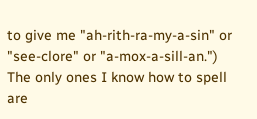to give me "ah-rith-ra-my-a-sin" or "see-clore" or "a-mox-a-sill-an.") The only ones I know how to spell are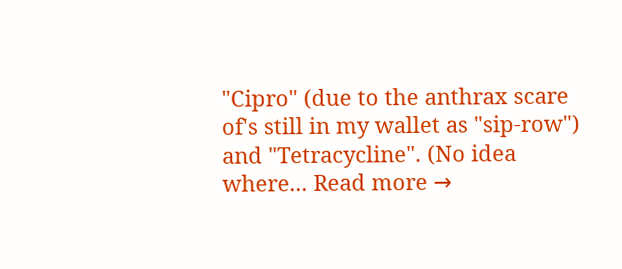"Cipro" (due to the anthrax scare of's still in my wallet as "sip-row") and "Tetracycline". (No idea where... Read more →